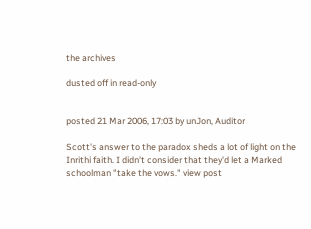the archives

dusted off in read-only


posted 21 Mar 2006, 17:03 by unJon, Auditor

Scott's answer to the paradox sheds a lot of light on the Inrithi faith. I didn't consider that they'd let a Marked schoolman "take the vows." view post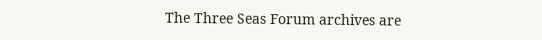The Three Seas Forum archives are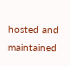hosted and maintained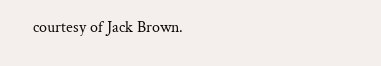courtesy of Jack Brown.